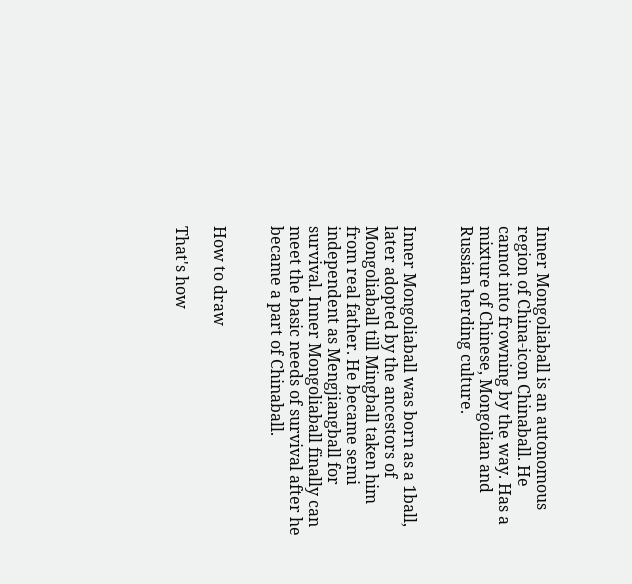Inner Mongoliaball is an autonomous region of China-icon Chinaball. He cannot into frowning by the way. Has a mixture of Chinese, Mongolian and Russian herding culture.


Inner Mongoliaball was born as a 1ball, later adopted by the ancestors of Mongoliaball till Mingball taken him from real father. He became semi independent as Mengjiangball for survival. Inner Mongoliaball finally can meet the basic needs of survival after he became a part of Chinaball.


How to draw

That's how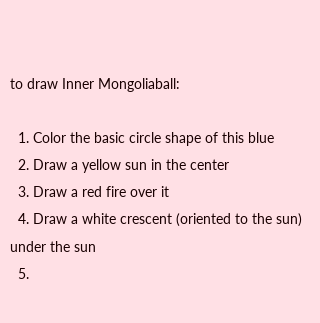to draw Inner Mongoliaball:

  1. Color the basic circle shape of this blue
  2. Draw a yellow sun in the center
  3. Draw a red fire over it
  4. Draw a white crescent (oriented to the sun) under the sun
  5.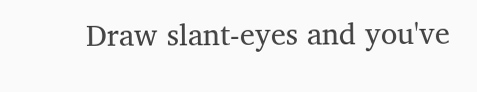Draw slant-eyes and you've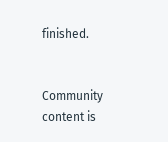finished.


Community content is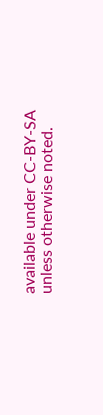available under CC-BY-SA unless otherwise noted.